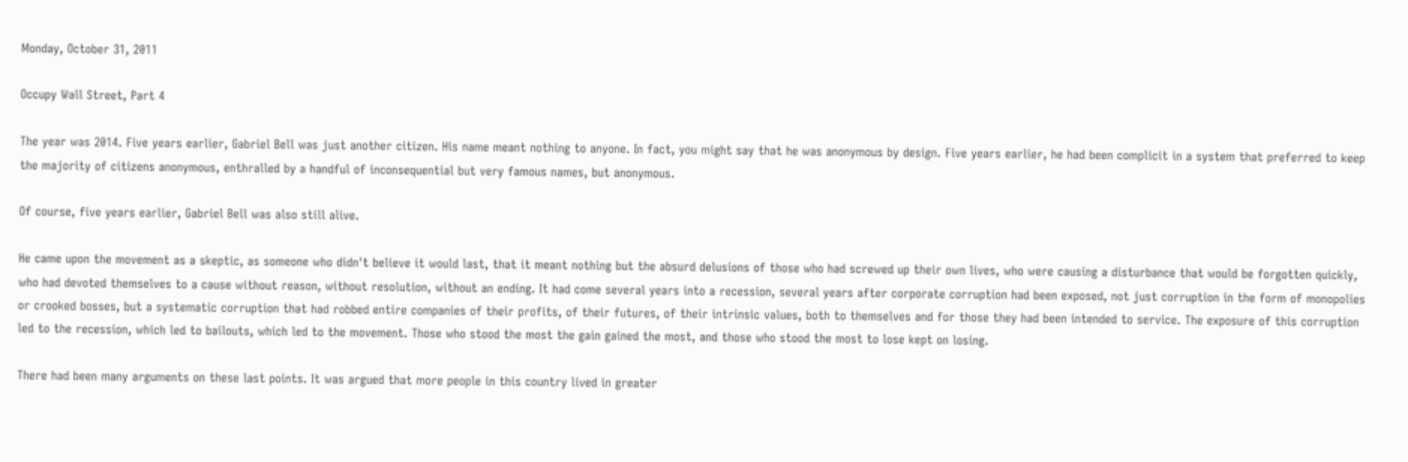Monday, October 31, 2011

Occupy Wall Street, Part 4

The year was 2014. Five years earlier, Gabriel Bell was just another citizen. His name meant nothing to anyone. In fact, you might say that he was anonymous by design. Five years earlier, he had been complicit in a system that preferred to keep the majority of citizens anonymous, enthralled by a handful of inconsequential but very famous names, but anonymous.

Of course, five years earlier, Gabriel Bell was also still alive.

He came upon the movement as a skeptic, as someone who didn't believe it would last, that it meant nothing but the absurd delusions of those who had screwed up their own lives, who were causing a disturbance that would be forgotten quickly, who had devoted themselves to a cause without reason, without resolution, without an ending. It had come several years into a recession, several years after corporate corruption had been exposed, not just corruption in the form of monopolies or crooked bosses, but a systematic corruption that had robbed entire companies of their profits, of their futures, of their intrinsic values, both to themselves and for those they had been intended to service. The exposure of this corruption led to the recession, which led to bailouts, which led to the movement. Those who stood the most the gain gained the most, and those who stood the most to lose kept on losing.

There had been many arguments on these last points. It was argued that more people in this country lived in greater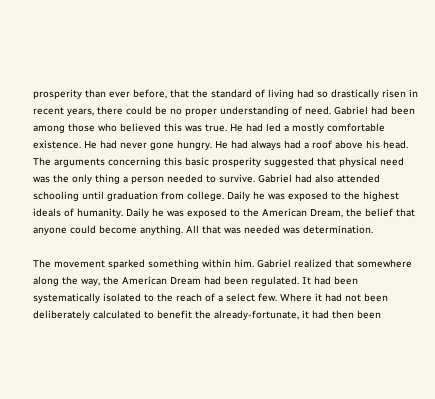prosperity than ever before, that the standard of living had so drastically risen in recent years, there could be no proper understanding of need. Gabriel had been among those who believed this was true. He had led a mostly comfortable existence. He had never gone hungry. He had always had a roof above his head. The arguments concerning this basic prosperity suggested that physical need was the only thing a person needed to survive. Gabriel had also attended schooling until graduation from college. Daily he was exposed to the highest ideals of humanity. Daily he was exposed to the American Dream, the belief that anyone could become anything. All that was needed was determination.

The movement sparked something within him. Gabriel realized that somewhere along the way, the American Dream had been regulated. It had been systematically isolated to the reach of a select few. Where it had not been deliberately calculated to benefit the already-fortunate, it had then been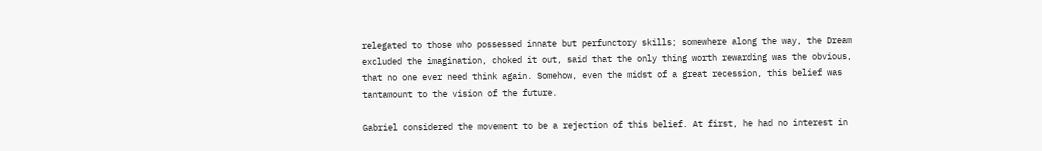relegated to those who possessed innate but perfunctory skills; somewhere along the way, the Dream excluded the imagination, choked it out, said that the only thing worth rewarding was the obvious, that no one ever need think again. Somehow, even the midst of a great recession, this belief was tantamount to the vision of the future.

Gabriel considered the movement to be a rejection of this belief. At first, he had no interest in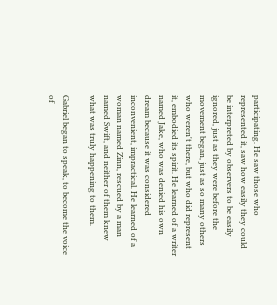participating. He saw those who represented it, saw how easily they could be interpreted by observers to be easily ignored, just as they were before the movement began, just as so many others who weren't there, but who did represent it, embodied its spirit. He learned of a writer named Jake, who was denied his own dream because it was considered inconvenient, impractical. He learned of a woman named Zinn, rescued by a man named Swift, and neither of them knew what was truly happening to them.

Gabriel began to speak, to become the voice of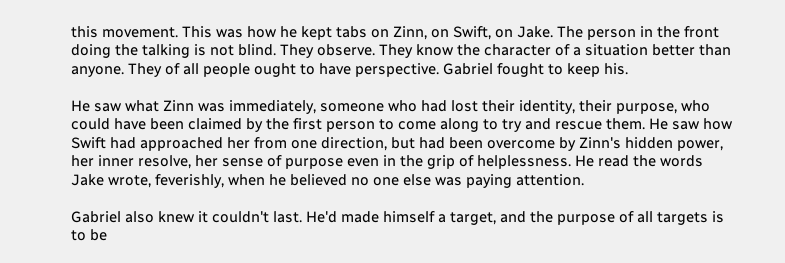this movement. This was how he kept tabs on Zinn, on Swift, on Jake. The person in the front doing the talking is not blind. They observe. They know the character of a situation better than anyone. They of all people ought to have perspective. Gabriel fought to keep his.

He saw what Zinn was immediately, someone who had lost their identity, their purpose, who could have been claimed by the first person to come along to try and rescue them. He saw how Swift had approached her from one direction, but had been overcome by Zinn's hidden power, her inner resolve, her sense of purpose even in the grip of helplessness. He read the words Jake wrote, feverishly, when he believed no one else was paying attention.

Gabriel also knew it couldn't last. He'd made himself a target, and the purpose of all targets is to be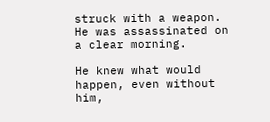struck with a weapon. He was assassinated on a clear morning.

He knew what would happen, even without him,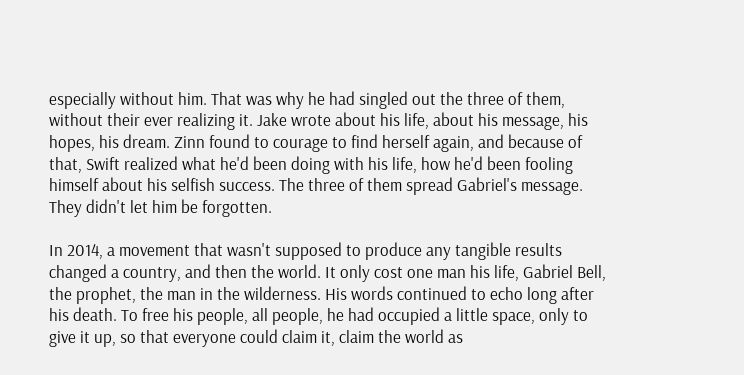especially without him. That was why he had singled out the three of them, without their ever realizing it. Jake wrote about his life, about his message, his hopes, his dream. Zinn found to courage to find herself again, and because of that, Swift realized what he'd been doing with his life, how he'd been fooling himself about his selfish success. The three of them spread Gabriel's message. They didn't let him be forgotten.

In 2014, a movement that wasn't supposed to produce any tangible results changed a country, and then the world. It only cost one man his life, Gabriel Bell, the prophet, the man in the wilderness. His words continued to echo long after his death. To free his people, all people, he had occupied a little space, only to give it up, so that everyone could claim it, claim the world as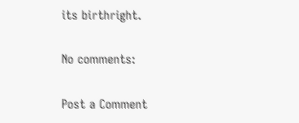its birthright.

No comments:

Post a Comment